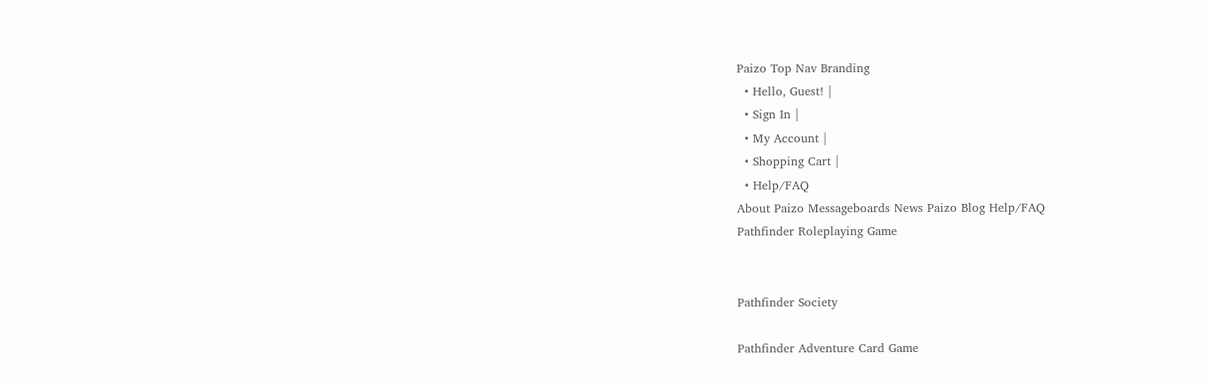Paizo Top Nav Branding
  • Hello, Guest! |
  • Sign In |
  • My Account |
  • Shopping Cart |
  • Help/FAQ
About Paizo Messageboards News Paizo Blog Help/FAQ
Pathfinder Roleplaying Game


Pathfinder Society

Pathfinder Adventure Card Game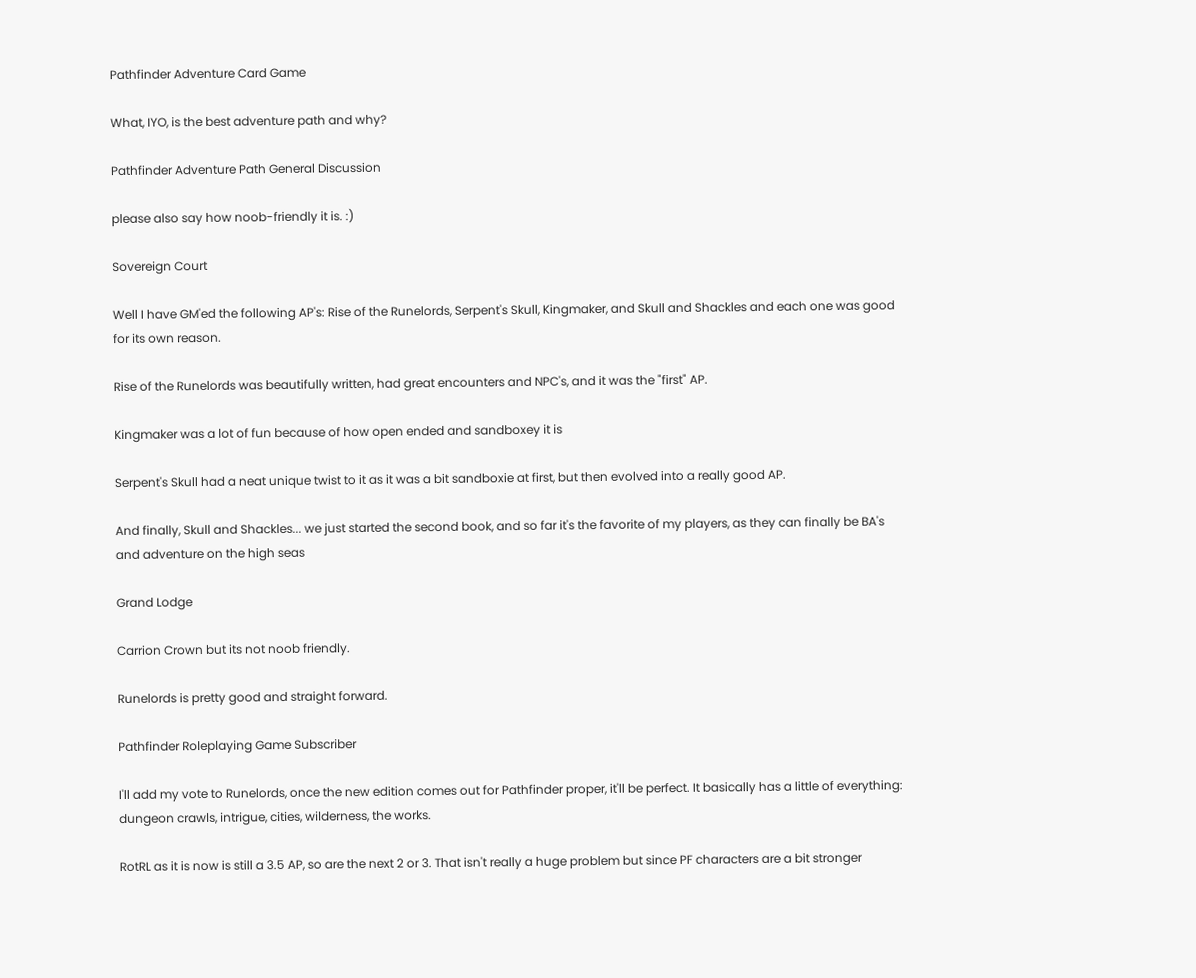Pathfinder Adventure Card Game

What, IYO, is the best adventure path and why?

Pathfinder Adventure Path General Discussion

please also say how noob-friendly it is. :)

Sovereign Court

Well I have GM'ed the following AP's: Rise of the Runelords, Serpent's Skull, Kingmaker, and Skull and Shackles and each one was good for its own reason.

Rise of the Runelords was beautifully written, had great encounters and NPC's, and it was the "first" AP.

Kingmaker was a lot of fun because of how open ended and sandboxey it is

Serpent's Skull had a neat unique twist to it as it was a bit sandboxie at first, but then evolved into a really good AP.

And finally, Skull and Shackles... we just started the second book, and so far it's the favorite of my players, as they can finally be BA's and adventure on the high seas

Grand Lodge

Carrion Crown but its not noob friendly.

Runelords is pretty good and straight forward.

Pathfinder Roleplaying Game Subscriber

I'll add my vote to Runelords, once the new edition comes out for Pathfinder proper, it'll be perfect. It basically has a little of everything: dungeon crawls, intrigue, cities, wilderness, the works.

RotRL as it is now is still a 3.5 AP, so are the next 2 or 3. That isn't really a huge problem but since PF characters are a bit stronger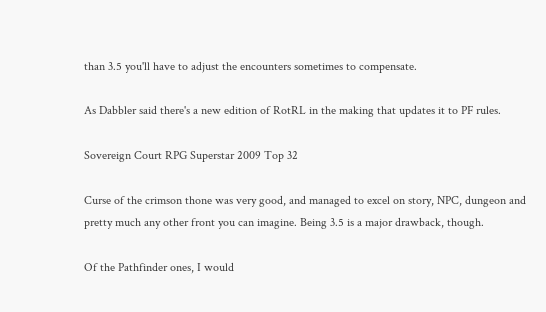than 3.5 you'll have to adjust the encounters sometimes to compensate.

As Dabbler said there's a new edition of RotRL in the making that updates it to PF rules.

Sovereign Court RPG Superstar 2009 Top 32

Curse of the crimson thone was very good, and managed to excel on story, NPC, dungeon and pretty much any other front you can imagine. Being 3.5 is a major drawback, though.

Of the Pathfinder ones, I would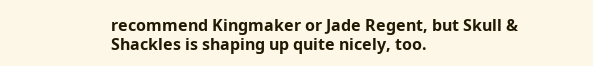recommend Kingmaker or Jade Regent, but Skull & Shackles is shaping up quite nicely, too.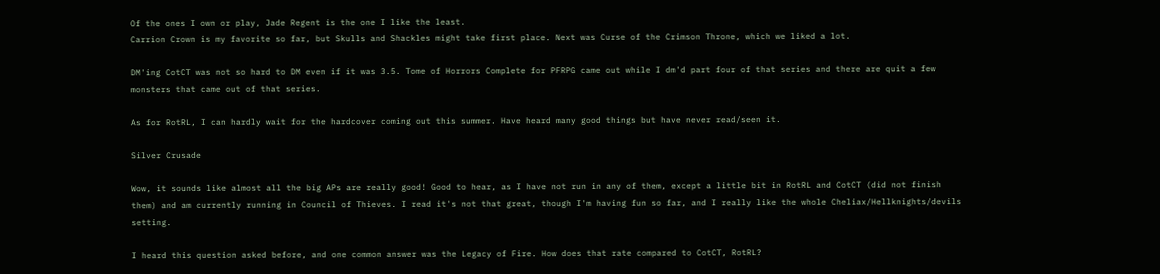Of the ones I own or play, Jade Regent is the one I like the least.
Carrion Crown is my favorite so far, but Skulls and Shackles might take first place. Next was Curse of the Crimson Throne, which we liked a lot.

DM'ing CotCT was not so hard to DM even if it was 3.5. Tome of Horrors Complete for PFRPG came out while I dm'd part four of that series and there are quit a few monsters that came out of that series.

As for RotRL, I can hardly wait for the hardcover coming out this summer. Have heard many good things but have never read/seen it.

Silver Crusade

Wow, it sounds like almost all the big APs are really good! Good to hear, as I have not run in any of them, except a little bit in RotRL and CotCT (did not finish them) and am currently running in Council of Thieves. I read it's not that great, though I'm having fun so far, and I really like the whole Cheliax/Hellknights/devils setting.

I heard this question asked before, and one common answer was the Legacy of Fire. How does that rate compared to CotCT, RotRL?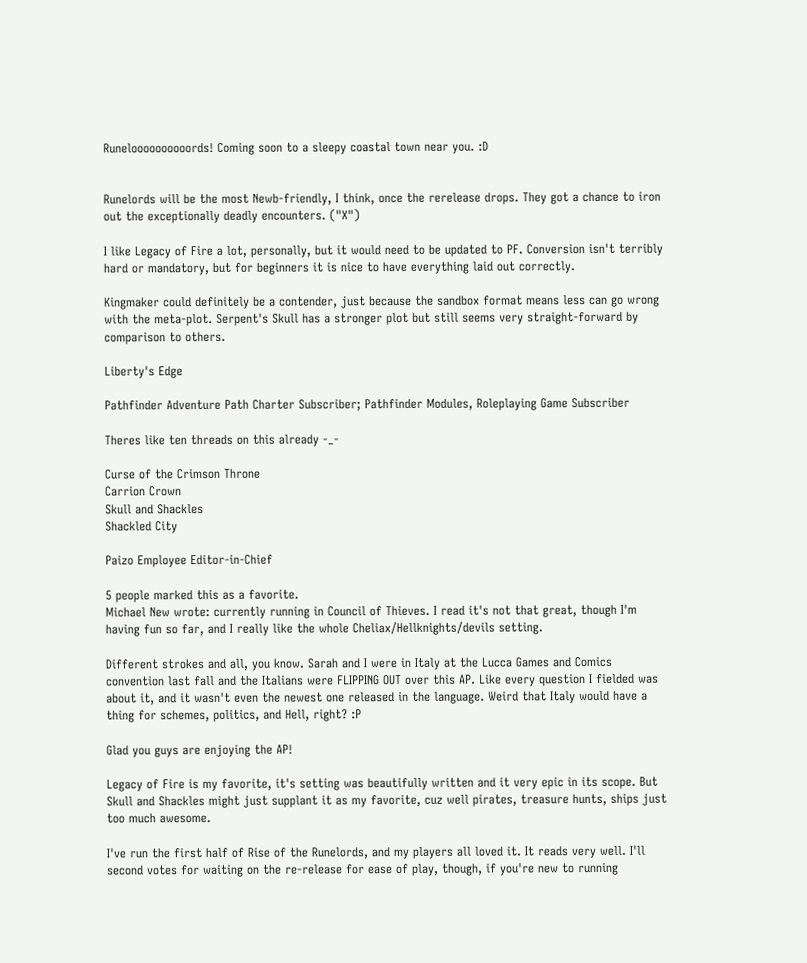Runeloooooooooords! Coming soon to a sleepy coastal town near you. :D


Runelords will be the most Newb-friendly, I think, once the rerelease drops. They got a chance to iron out the exceptionally deadly encounters. ("X")

I like Legacy of Fire a lot, personally, but it would need to be updated to PF. Conversion isn't terribly hard or mandatory, but for beginners it is nice to have everything laid out correctly.

Kingmaker could definitely be a contender, just because the sandbox format means less can go wrong with the meta-plot. Serpent's Skull has a stronger plot but still seems very straight-forward by comparison to others.

Liberty's Edge

Pathfinder Adventure Path Charter Subscriber; Pathfinder Modules, Roleplaying Game Subscriber

Theres like ten threads on this already -_-

Curse of the Crimson Throne
Carrion Crown
Skull and Shackles
Shackled City

Paizo Employee Editor-in-Chief

5 people marked this as a favorite.
Michael New wrote: currently running in Council of Thieves. I read it's not that great, though I'm having fun so far, and I really like the whole Cheliax/Hellknights/devils setting.

Different strokes and all, you know. Sarah and I were in Italy at the Lucca Games and Comics convention last fall and the Italians were FLIPPING OUT over this AP. Like every question I fielded was about it, and it wasn't even the newest one released in the language. Weird that Italy would have a thing for schemes, politics, and Hell, right? :P

Glad you guys are enjoying the AP!

Legacy of Fire is my favorite, it's setting was beautifully written and it very epic in its scope. But Skull and Shackles might just supplant it as my favorite, cuz well pirates, treasure hunts, ships just too much awesome.

I've run the first half of Rise of the Runelords, and my players all loved it. It reads very well. I'll second votes for waiting on the re-release for ease of play, though, if you're new to running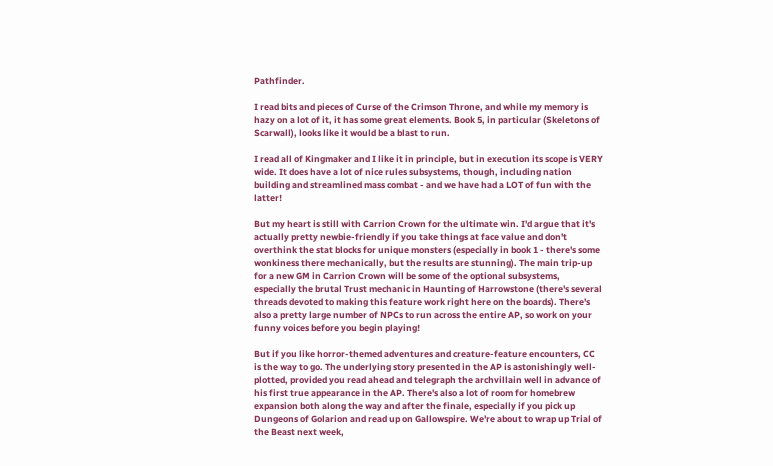Pathfinder.

I read bits and pieces of Curse of the Crimson Throne, and while my memory is hazy on a lot of it, it has some great elements. Book 5, in particular (Skeletons of Scarwall), looks like it would be a blast to run.

I read all of Kingmaker and I like it in principle, but in execution its scope is VERY wide. It does have a lot of nice rules subsystems, though, including nation building and streamlined mass combat - and we have had a LOT of fun with the latter!

But my heart is still with Carrion Crown for the ultimate win. I'd argue that it's actually pretty newbie-friendly if you take things at face value and don't overthink the stat blocks for unique monsters (especially in book 1 - there's some wonkiness there mechanically, but the results are stunning). The main trip-up for a new GM in Carrion Crown will be some of the optional subsystems, especially the brutal Trust mechanic in Haunting of Harrowstone (there's several threads devoted to making this feature work right here on the boards). There's also a pretty large number of NPCs to run across the entire AP, so work on your funny voices before you begin playing!

But if you like horror-themed adventures and creature-feature encounters, CC is the way to go. The underlying story presented in the AP is astonishingly well-plotted, provided you read ahead and telegraph the archvillain well in advance of his first true appearance in the AP. There's also a lot of room for homebrew expansion both along the way and after the finale, especially if you pick up Dungeons of Golarion and read up on Gallowspire. We're about to wrap up Trial of the Beast next week,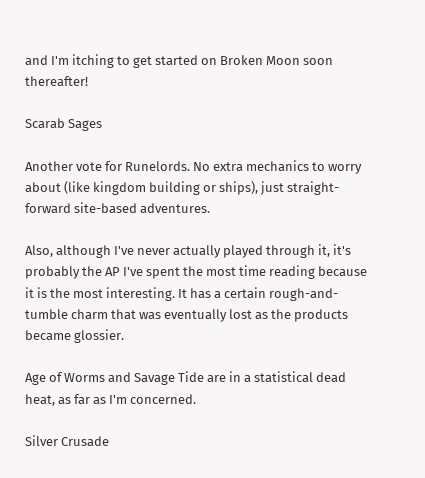and I'm itching to get started on Broken Moon soon thereafter!

Scarab Sages

Another vote for Runelords. No extra mechanics to worry about (like kingdom building or ships), just straight-forward site-based adventures.

Also, although I've never actually played through it, it's probably the AP I've spent the most time reading because it is the most interesting. It has a certain rough-and-tumble charm that was eventually lost as the products became glossier.

Age of Worms and Savage Tide are in a statistical dead heat, as far as I'm concerned.

Silver Crusade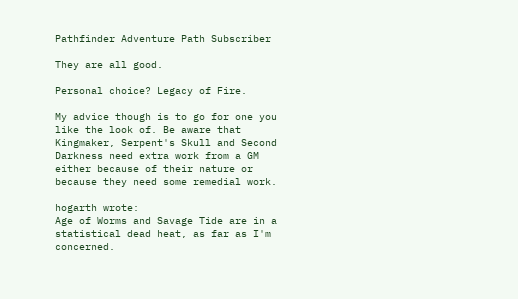Pathfinder Adventure Path Subscriber

They are all good.

Personal choice? Legacy of Fire.

My advice though is to go for one you like the look of. Be aware that Kingmaker, Serpent's Skull and Second Darkness need extra work from a GM either because of their nature or because they need some remedial work.

hogarth wrote:
Age of Worms and Savage Tide are in a statistical dead heat, as far as I'm concerned.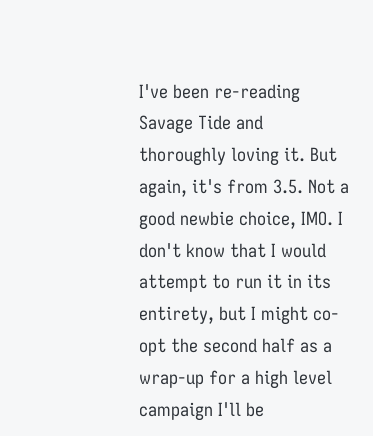I've been re-reading Savage Tide and thoroughly loving it. But again, it's from 3.5. Not a good newbie choice, IMO. I don't know that I would attempt to run it in its entirety, but I might co-opt the second half as a wrap-up for a high level campaign I'll be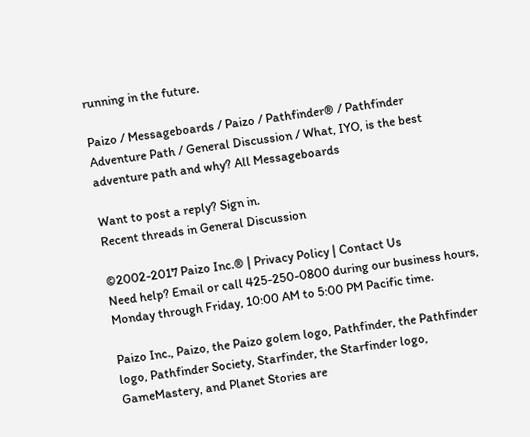running in the future.

Paizo / Messageboards / Paizo / Pathfinder® / Pathfinder Adventure Path / General Discussion / What, IYO, is the best adventure path and why? All Messageboards

Want to post a reply? Sign in.
Recent threads in General Discussion

©2002-2017 Paizo Inc.® | Privacy Policy | Contact Us
Need help? Email or call 425-250-0800 during our business hours, Monday through Friday, 10:00 AM to 5:00 PM Pacific time.

Paizo Inc., Paizo, the Paizo golem logo, Pathfinder, the Pathfinder logo, Pathfinder Society, Starfinder, the Starfinder logo, GameMastery, and Planet Stories are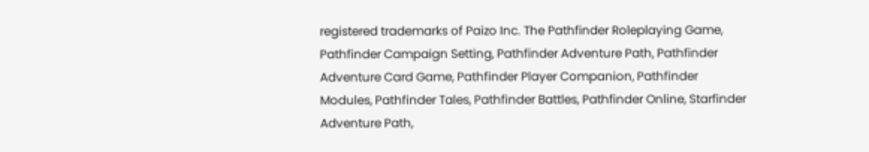registered trademarks of Paizo Inc. The Pathfinder Roleplaying Game, Pathfinder Campaign Setting, Pathfinder Adventure Path, Pathfinder Adventure Card Game, Pathfinder Player Companion, Pathfinder Modules, Pathfinder Tales, Pathfinder Battles, Pathfinder Online, Starfinder Adventure Path,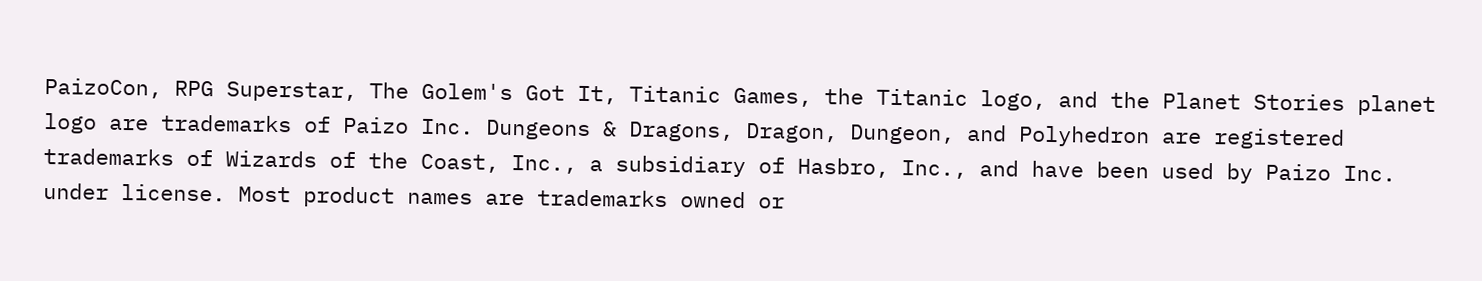PaizoCon, RPG Superstar, The Golem's Got It, Titanic Games, the Titanic logo, and the Planet Stories planet logo are trademarks of Paizo Inc. Dungeons & Dragons, Dragon, Dungeon, and Polyhedron are registered trademarks of Wizards of the Coast, Inc., a subsidiary of Hasbro, Inc., and have been used by Paizo Inc. under license. Most product names are trademarks owned or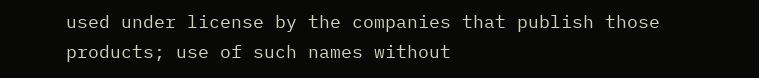used under license by the companies that publish those products; use of such names without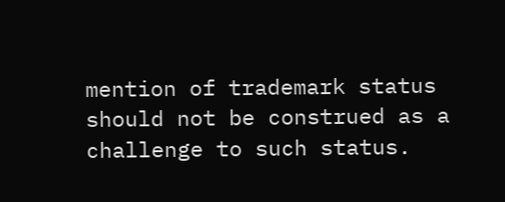mention of trademark status should not be construed as a challenge to such status.